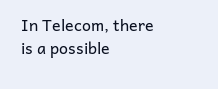In Telecom, there is a possible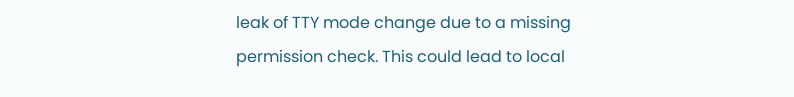leak of TTY mode change due to a missing permission check. This could lead to local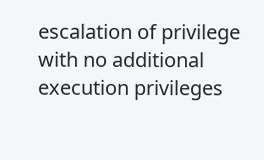escalation of privilege with no additional execution privileges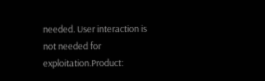needed. User interaction is not needed for exploitation.Product: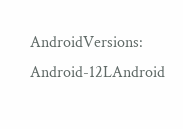AndroidVersions: Android-12LAndroid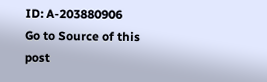ID: A-203880906
Go to Source of this post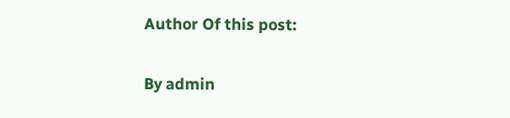Author Of this post:

By admin